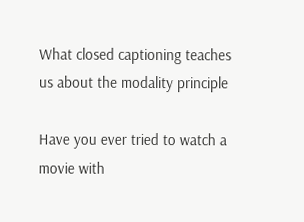What closed captioning teaches us about the modality principle

Have you ever tried to watch a movie with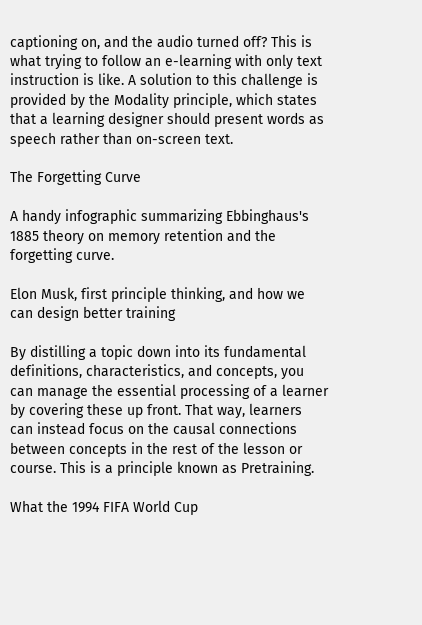captioning on, and the audio turned off? This is what trying to follow an e-learning with only text instruction is like. A solution to this challenge is provided by the Modality principle, which states that a learning designer should present words as speech rather than on-screen text.

The Forgetting Curve

A handy infographic summarizing Ebbinghaus's 1885 theory on memory retention and the forgetting curve.

Elon Musk, first principle thinking, and how we can design better training

By distilling a topic down into its fundamental definitions, characteristics, and concepts, you can manage the essential processing of a learner by covering these up front. That way, learners can instead focus on the causal connections between concepts in the rest of the lesson or course. This is a principle known as Pretraining.

What the 1994 FIFA World Cup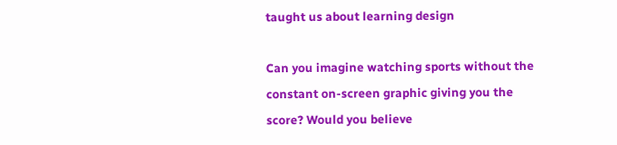taught us about learning design

Can you imagine watching sports without the constant on-screen graphic giving you the score? Would you believe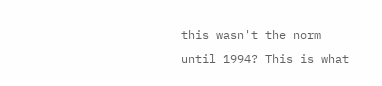this wasn't the norm until 1994? This is what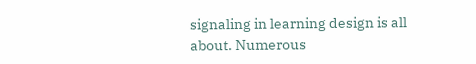signaling in learning design is all about. Numerous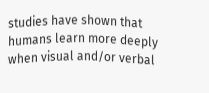studies have shown that humans learn more deeply when visual and/or verbal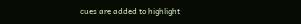cues are added to highlight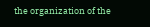the organization of the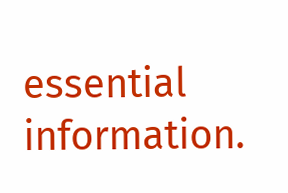essential information.